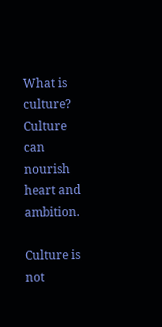What is culture? Culture can nourish heart and ambition.

Culture is not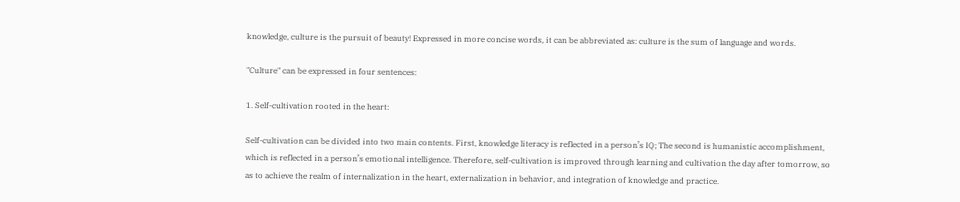knowledge, culture is the pursuit of beauty! Expressed in more concise words, it can be abbreviated as: culture is the sum of language and words.

"Culture" can be expressed in four sentences:

1. Self-cultivation rooted in the heart:

Self-cultivation can be divided into two main contents. First, knowledge literacy is reflected in a person’s IQ; The second is humanistic accomplishment, which is reflected in a person’s emotional intelligence. Therefore, self-cultivation is improved through learning and cultivation the day after tomorrow, so as to achieve the realm of internalization in the heart, externalization in behavior, and integration of knowledge and practice.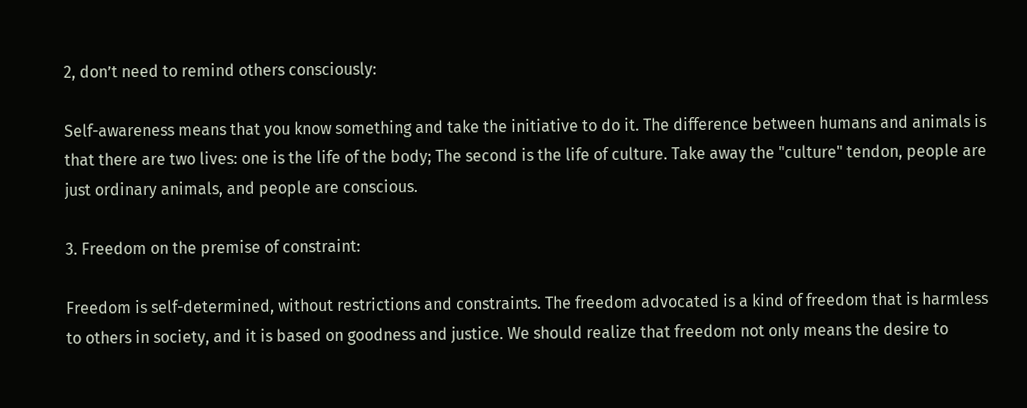2, don’t need to remind others consciously:

Self-awareness means that you know something and take the initiative to do it. The difference between humans and animals is that there are two lives: one is the life of the body; The second is the life of culture. Take away the "culture" tendon, people are just ordinary animals, and people are conscious.

3. Freedom on the premise of constraint:

Freedom is self-determined, without restrictions and constraints. The freedom advocated is a kind of freedom that is harmless to others in society, and it is based on goodness and justice. We should realize that freedom not only means the desire to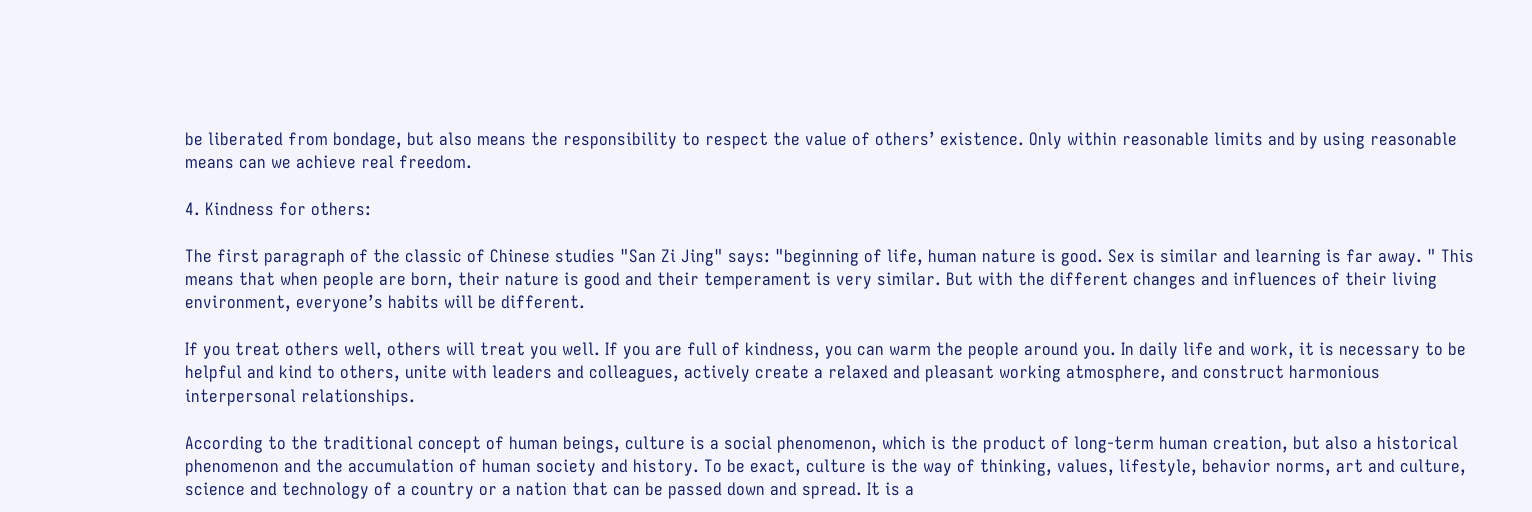be liberated from bondage, but also means the responsibility to respect the value of others’ existence. Only within reasonable limits and by using reasonable means can we achieve real freedom.

4. Kindness for others:

The first paragraph of the classic of Chinese studies "San Zi Jing" says: "beginning of life, human nature is good. Sex is similar and learning is far away. " This means that when people are born, their nature is good and their temperament is very similar. But with the different changes and influences of their living environment, everyone’s habits will be different.

If you treat others well, others will treat you well. If you are full of kindness, you can warm the people around you. In daily life and work, it is necessary to be helpful and kind to others, unite with leaders and colleagues, actively create a relaxed and pleasant working atmosphere, and construct harmonious interpersonal relationships.

According to the traditional concept of human beings, culture is a social phenomenon, which is the product of long-term human creation, but also a historical phenomenon and the accumulation of human society and history. To be exact, culture is the way of thinking, values, lifestyle, behavior norms, art and culture, science and technology of a country or a nation that can be passed down and spread. It is a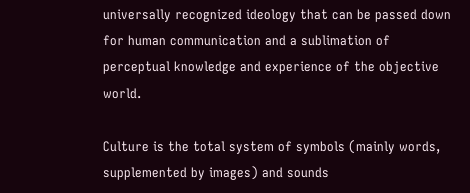universally recognized ideology that can be passed down for human communication and a sublimation of perceptual knowledge and experience of the objective world.

Culture is the total system of symbols (mainly words, supplemented by images) and sounds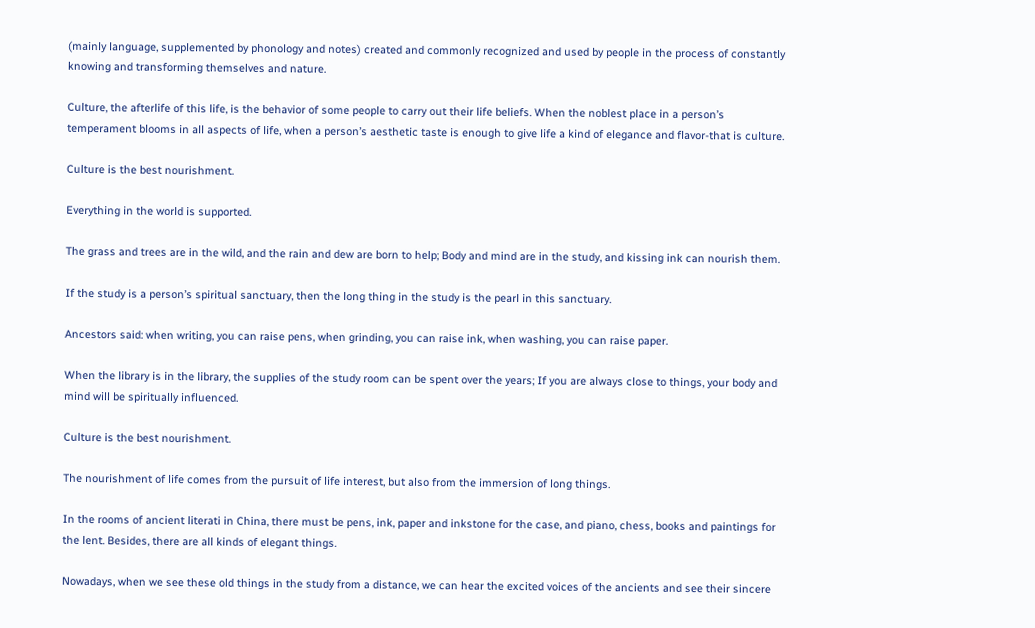(mainly language, supplemented by phonology and notes) created and commonly recognized and used by people in the process of constantly knowing and transforming themselves and nature.

Culture, the afterlife of this life, is the behavior of some people to carry out their life beliefs. When the noblest place in a person’s temperament blooms in all aspects of life, when a person’s aesthetic taste is enough to give life a kind of elegance and flavor-that is culture.

Culture is the best nourishment.

Everything in the world is supported.

The grass and trees are in the wild, and the rain and dew are born to help; Body and mind are in the study, and kissing ink can nourish them.

If the study is a person’s spiritual sanctuary, then the long thing in the study is the pearl in this sanctuary.

Ancestors said: when writing, you can raise pens, when grinding, you can raise ink, when washing, you can raise paper.

When the library is in the library, the supplies of the study room can be spent over the years; If you are always close to things, your body and mind will be spiritually influenced.

Culture is the best nourishment.

The nourishment of life comes from the pursuit of life interest, but also from the immersion of long things.

In the rooms of ancient literati in China, there must be pens, ink, paper and inkstone for the case, and piano, chess, books and paintings for the lent. Besides, there are all kinds of elegant things.

Nowadays, when we see these old things in the study from a distance, we can hear the excited voices of the ancients and see their sincere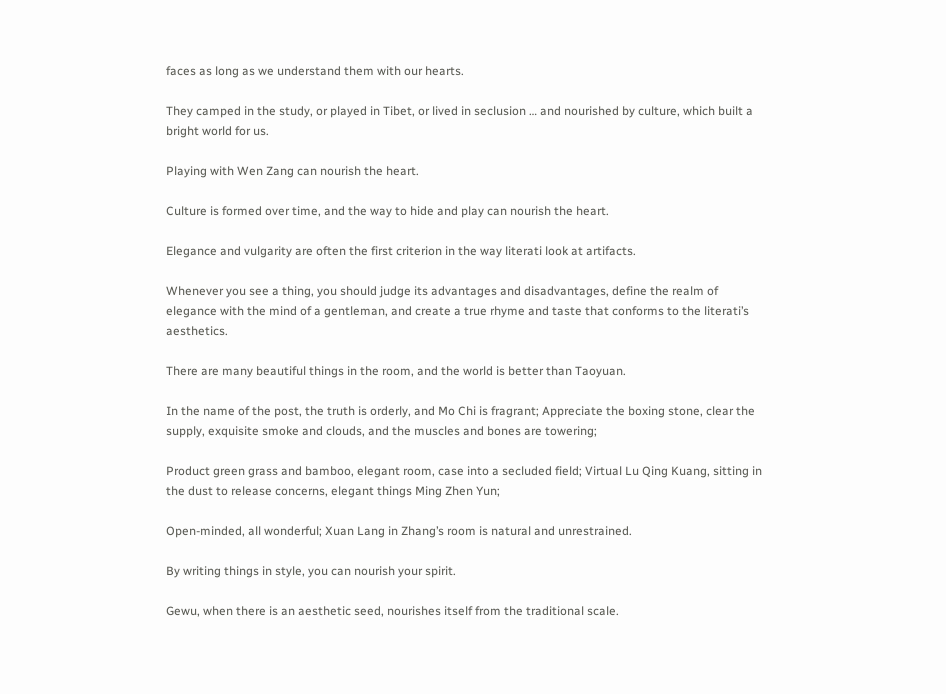faces as long as we understand them with our hearts.

They camped in the study, or played in Tibet, or lived in seclusion … and nourished by culture, which built a bright world for us.

Playing with Wen Zang can nourish the heart.

Culture is formed over time, and the way to hide and play can nourish the heart.

Elegance and vulgarity are often the first criterion in the way literati look at artifacts.

Whenever you see a thing, you should judge its advantages and disadvantages, define the realm of elegance with the mind of a gentleman, and create a true rhyme and taste that conforms to the literati’s aesthetics.

There are many beautiful things in the room, and the world is better than Taoyuan.

In the name of the post, the truth is orderly, and Mo Chi is fragrant; Appreciate the boxing stone, clear the supply, exquisite smoke and clouds, and the muscles and bones are towering;

Product green grass and bamboo, elegant room, case into a secluded field; Virtual Lu Qing Kuang, sitting in the dust to release concerns, elegant things Ming Zhen Yun;

Open-minded, all wonderful; Xuan Lang in Zhang’s room is natural and unrestrained.

By writing things in style, you can nourish your spirit.

Gewu, when there is an aesthetic seed, nourishes itself from the traditional scale.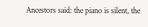Ancestors said: the piano is silent, the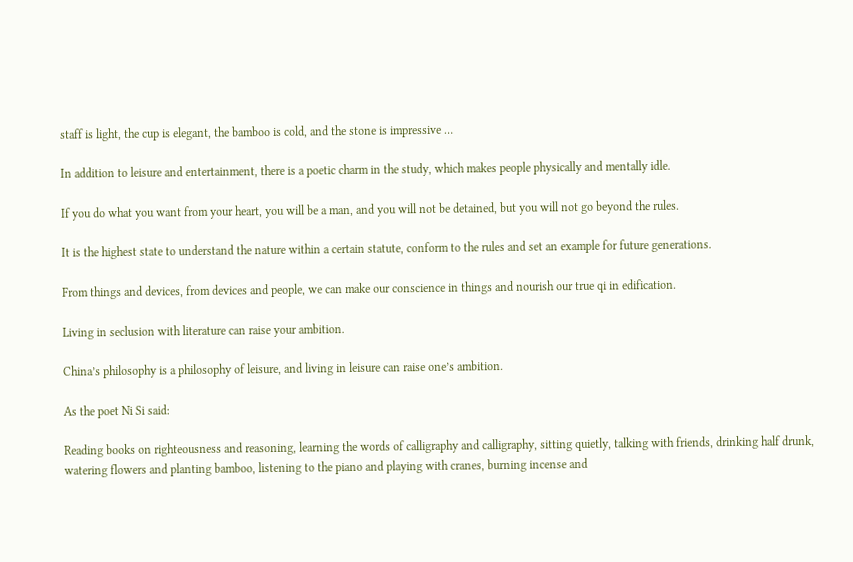staff is light, the cup is elegant, the bamboo is cold, and the stone is impressive …

In addition to leisure and entertainment, there is a poetic charm in the study, which makes people physically and mentally idle.

If you do what you want from your heart, you will be a man, and you will not be detained, but you will not go beyond the rules.

It is the highest state to understand the nature within a certain statute, conform to the rules and set an example for future generations.

From things and devices, from devices and people, we can make our conscience in things and nourish our true qi in edification.

Living in seclusion with literature can raise your ambition.

China’s philosophy is a philosophy of leisure, and living in leisure can raise one’s ambition.

As the poet Ni Si said:

Reading books on righteousness and reasoning, learning the words of calligraphy and calligraphy, sitting quietly, talking with friends, drinking half drunk, watering flowers and planting bamboo, listening to the piano and playing with cranes, burning incense and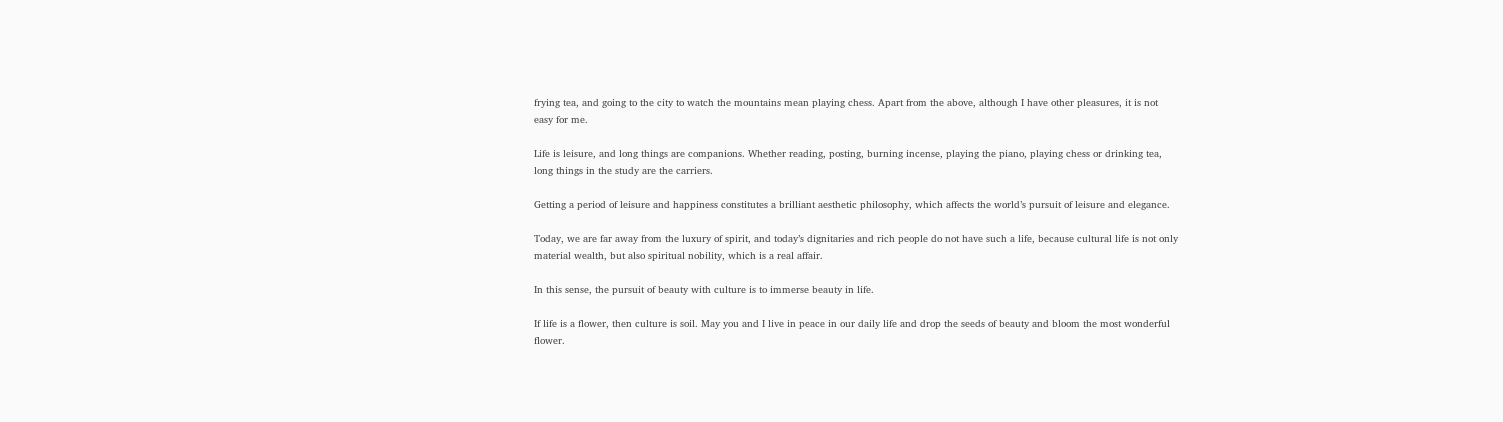frying tea, and going to the city to watch the mountains mean playing chess. Apart from the above, although I have other pleasures, it is not easy for me.

Life is leisure, and long things are companions. Whether reading, posting, burning incense, playing the piano, playing chess or drinking tea, long things in the study are the carriers.

Getting a period of leisure and happiness constitutes a brilliant aesthetic philosophy, which affects the world’s pursuit of leisure and elegance.

Today, we are far away from the luxury of spirit, and today’s dignitaries and rich people do not have such a life, because cultural life is not only material wealth, but also spiritual nobility, which is a real affair.

In this sense, the pursuit of beauty with culture is to immerse beauty in life.

If life is a flower, then culture is soil. May you and I live in peace in our daily life and drop the seeds of beauty and bloom the most wonderful flower.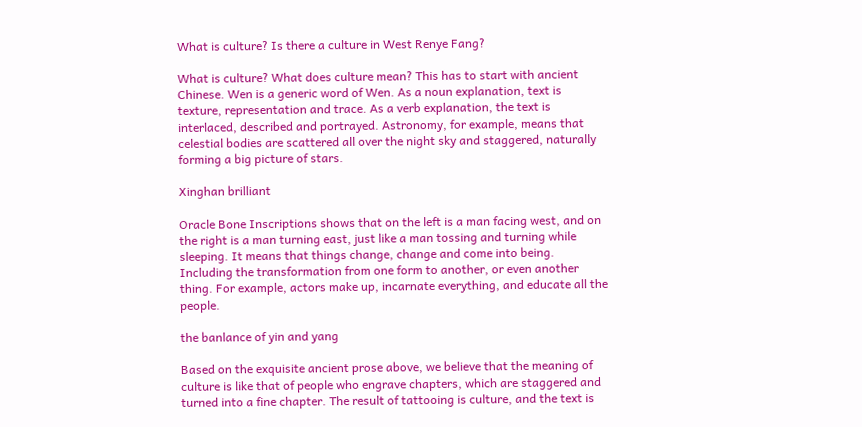What is culture? Is there a culture in West Renye Fang?

What is culture? What does culture mean? This has to start with ancient Chinese. Wen is a generic word of Wen. As a noun explanation, text is texture, representation and trace. As a verb explanation, the text is interlaced, described and portrayed. Astronomy, for example, means that celestial bodies are scattered all over the night sky and staggered, naturally forming a big picture of stars.

Xinghan brilliant

Oracle Bone Inscriptions shows that on the left is a man facing west, and on the right is a man turning east, just like a man tossing and turning while sleeping. It means that things change, change and come into being. Including the transformation from one form to another, or even another thing. For example, actors make up, incarnate everything, and educate all the people.

the banlance of yin and yang

Based on the exquisite ancient prose above, we believe that the meaning of culture is like that of people who engrave chapters, which are staggered and turned into a fine chapter. The result of tattooing is culture, and the text is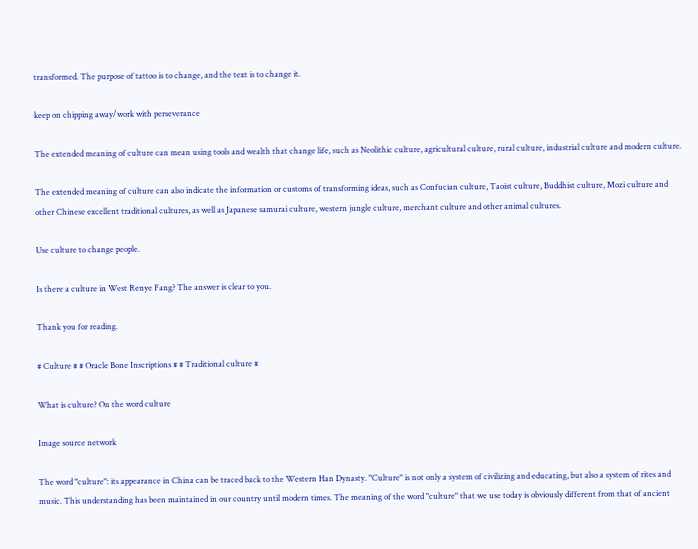transformed. The purpose of tattoo is to change, and the text is to change it.

keep on chipping away/work with perseverance

The extended meaning of culture can mean using tools and wealth that change life, such as Neolithic culture, agricultural culture, rural culture, industrial culture and modern culture.

The extended meaning of culture can also indicate the information or customs of transforming ideas, such as Confucian culture, Taoist culture, Buddhist culture, Mozi culture and other Chinese excellent traditional cultures, as well as Japanese samurai culture, western jungle culture, merchant culture and other animal cultures.

Use culture to change people.

Is there a culture in West Renye Fang? The answer is clear to you.

Thank you for reading.

# Culture # # Oracle Bone Inscriptions # # Traditional culture #

What is culture? On the word culture

Image source network

The word "culture": its appearance in China can be traced back to the Western Han Dynasty. "Culture" is not only a system of civilizing and educating, but also a system of rites and music. This understanding has been maintained in our country until modern times. The meaning of the word "culture" that we use today is obviously different from that of ancient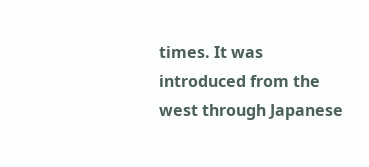times. It was introduced from the west through Japanese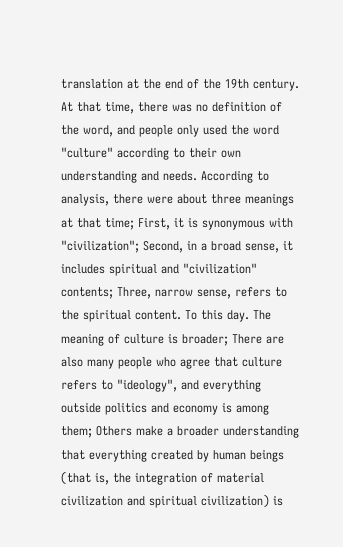translation at the end of the 19th century. At that time, there was no definition of the word, and people only used the word "culture" according to their own understanding and needs. According to analysis, there were about three meanings at that time; First, it is synonymous with "civilization"; Second, in a broad sense, it includes spiritual and "civilization" contents; Three, narrow sense, refers to the spiritual content. To this day. The meaning of culture is broader; There are also many people who agree that culture refers to "ideology", and everything outside politics and economy is among them; Others make a broader understanding that everything created by human beings (that is, the integration of material civilization and spiritual civilization) is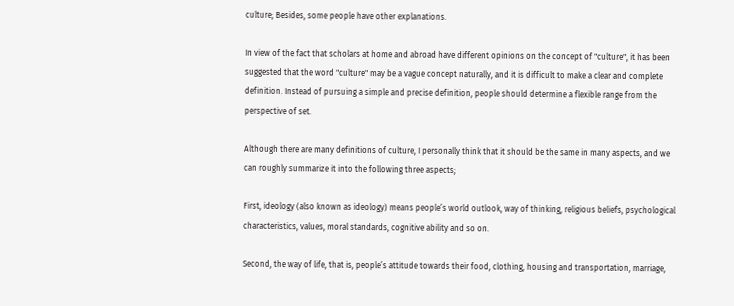culture; Besides, some people have other explanations.

In view of the fact that scholars at home and abroad have different opinions on the concept of "culture", it has been suggested that the word "culture" may be a vague concept naturally, and it is difficult to make a clear and complete definition. Instead of pursuing a simple and precise definition, people should determine a flexible range from the perspective of set.

Although there are many definitions of culture, I personally think that it should be the same in many aspects, and we can roughly summarize it into the following three aspects;

First, ideology (also known as ideology) means people’s world outlook, way of thinking, religious beliefs, psychological characteristics, values, moral standards, cognitive ability and so on.

Second, the way of life, that is, people’s attitude towards their food, clothing, housing and transportation, marriage,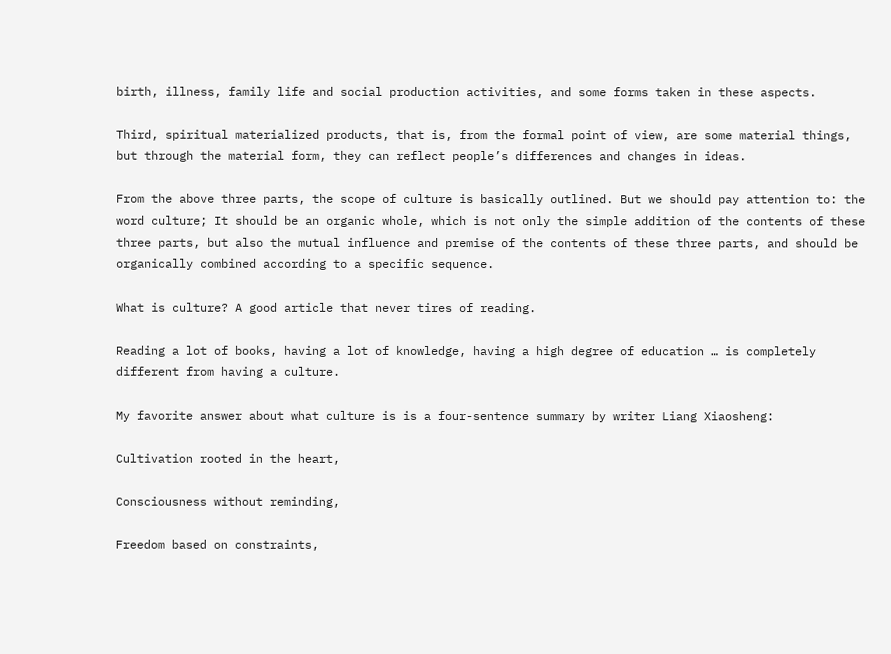birth, illness, family life and social production activities, and some forms taken in these aspects.

Third, spiritual materialized products, that is, from the formal point of view, are some material things, but through the material form, they can reflect people’s differences and changes in ideas.

From the above three parts, the scope of culture is basically outlined. But we should pay attention to: the word culture; It should be an organic whole, which is not only the simple addition of the contents of these three parts, but also the mutual influence and premise of the contents of these three parts, and should be organically combined according to a specific sequence.

What is culture? A good article that never tires of reading.

Reading a lot of books, having a lot of knowledge, having a high degree of education … is completely different from having a culture.

My favorite answer about what culture is is a four-sentence summary by writer Liang Xiaosheng:

Cultivation rooted in the heart,

Consciousness without reminding,

Freedom based on constraints,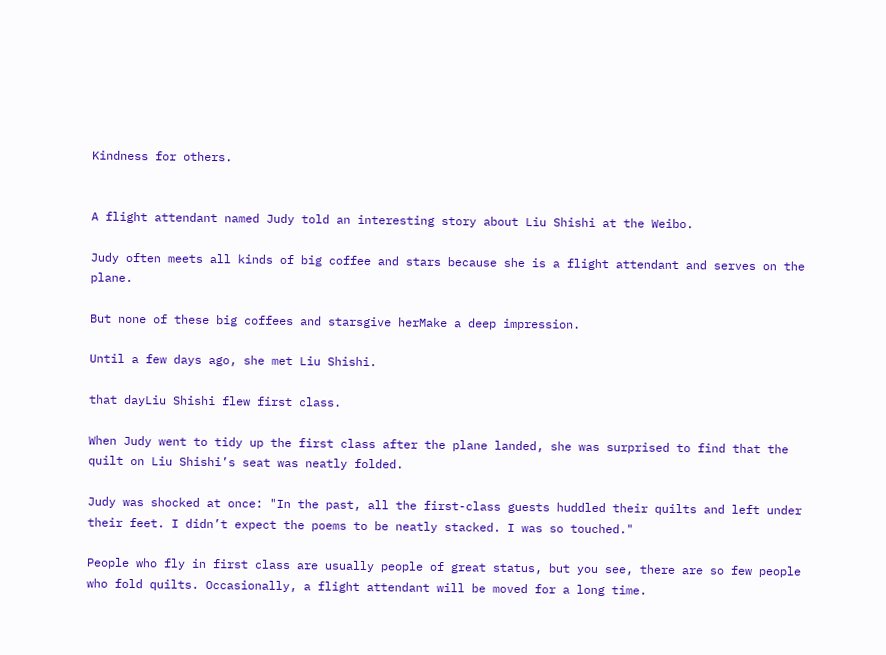Kindness for others.


A flight attendant named Judy told an interesting story about Liu Shishi at the Weibo.

Judy often meets all kinds of big coffee and stars because she is a flight attendant and serves on the plane.

But none of these big coffees and starsgive herMake a deep impression.

Until a few days ago, she met Liu Shishi.

that dayLiu Shishi flew first class.

When Judy went to tidy up the first class after the plane landed, she was surprised to find that the quilt on Liu Shishi’s seat was neatly folded.

Judy was shocked at once: "In the past, all the first-class guests huddled their quilts and left under their feet. I didn’t expect the poems to be neatly stacked. I was so touched."

People who fly in first class are usually people of great status, but you see, there are so few people who fold quilts. Occasionally, a flight attendant will be moved for a long time.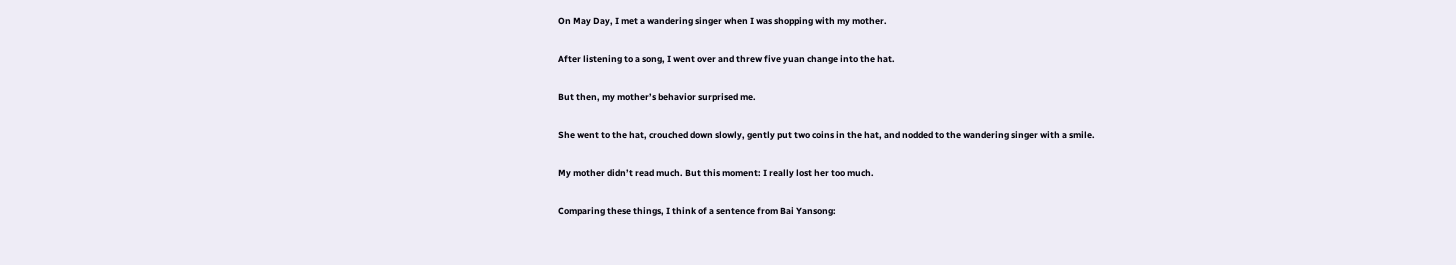On May Day, I met a wandering singer when I was shopping with my mother.

After listening to a song, I went over and threw five yuan change into the hat.

But then, my mother’s behavior surprised me.

She went to the hat, crouched down slowly, gently put two coins in the hat, and nodded to the wandering singer with a smile.

My mother didn’t read much. But this moment: I really lost her too much.

Comparing these things, I think of a sentence from Bai Yansong: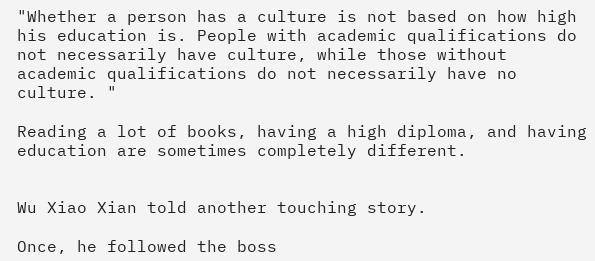"Whether a person has a culture is not based on how high his education is. People with academic qualifications do not necessarily have culture, while those without academic qualifications do not necessarily have no culture. "

Reading a lot of books, having a high diploma, and having education are sometimes completely different.


Wu Xiao Xian told another touching story.

Once, he followed the boss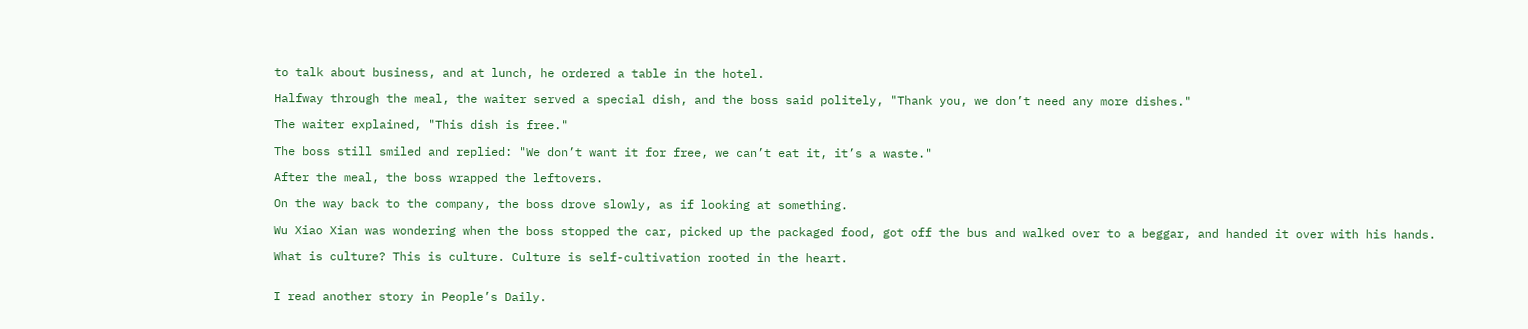to talk about business, and at lunch, he ordered a table in the hotel.

Halfway through the meal, the waiter served a special dish, and the boss said politely, "Thank you, we don’t need any more dishes."

The waiter explained, "This dish is free."

The boss still smiled and replied: "We don’t want it for free, we can’t eat it, it’s a waste."

After the meal, the boss wrapped the leftovers.

On the way back to the company, the boss drove slowly, as if looking at something.

Wu Xiao Xian was wondering when the boss stopped the car, picked up the packaged food, got off the bus and walked over to a beggar, and handed it over with his hands.

What is culture? This is culture. Culture is self-cultivation rooted in the heart.


I read another story in People’s Daily.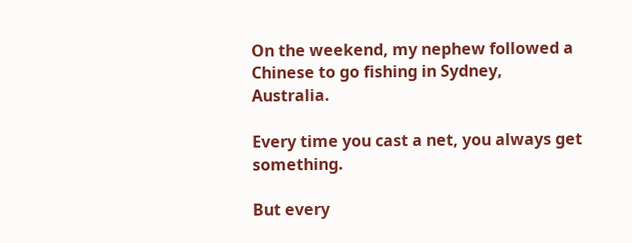On the weekend, my nephew followed a Chinese to go fishing in Sydney, Australia.

Every time you cast a net, you always get something.

But every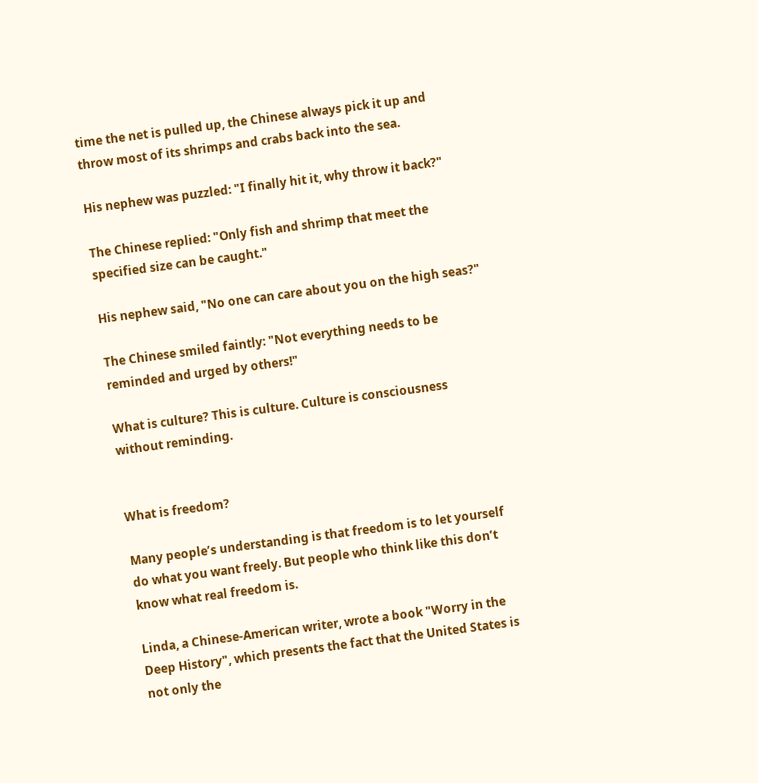time the net is pulled up, the Chinese always pick it up and throw most of its shrimps and crabs back into the sea.

His nephew was puzzled: "I finally hit it, why throw it back?"

The Chinese replied: "Only fish and shrimp that meet the specified size can be caught."

His nephew said, "No one can care about you on the high seas?"

The Chinese smiled faintly: "Not everything needs to be reminded and urged by others!"

What is culture? This is culture. Culture is consciousness without reminding.


What is freedom?

Many people’s understanding is that freedom is to let yourself do what you want freely. But people who think like this don’t know what real freedom is.

Linda, a Chinese-American writer, wrote a book "Worry in the Deep History", which presents the fact that the United States is not only the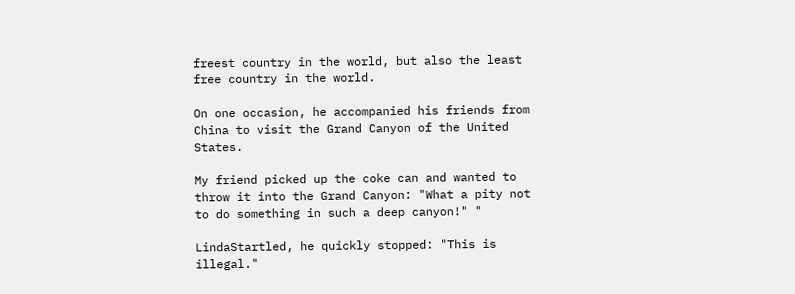freest country in the world, but also the least free country in the world.

On one occasion, he accompanied his friends from China to visit the Grand Canyon of the United States.

My friend picked up the coke can and wanted to throw it into the Grand Canyon: "What a pity not to do something in such a deep canyon!" "

LindaStartled, he quickly stopped: "This is illegal."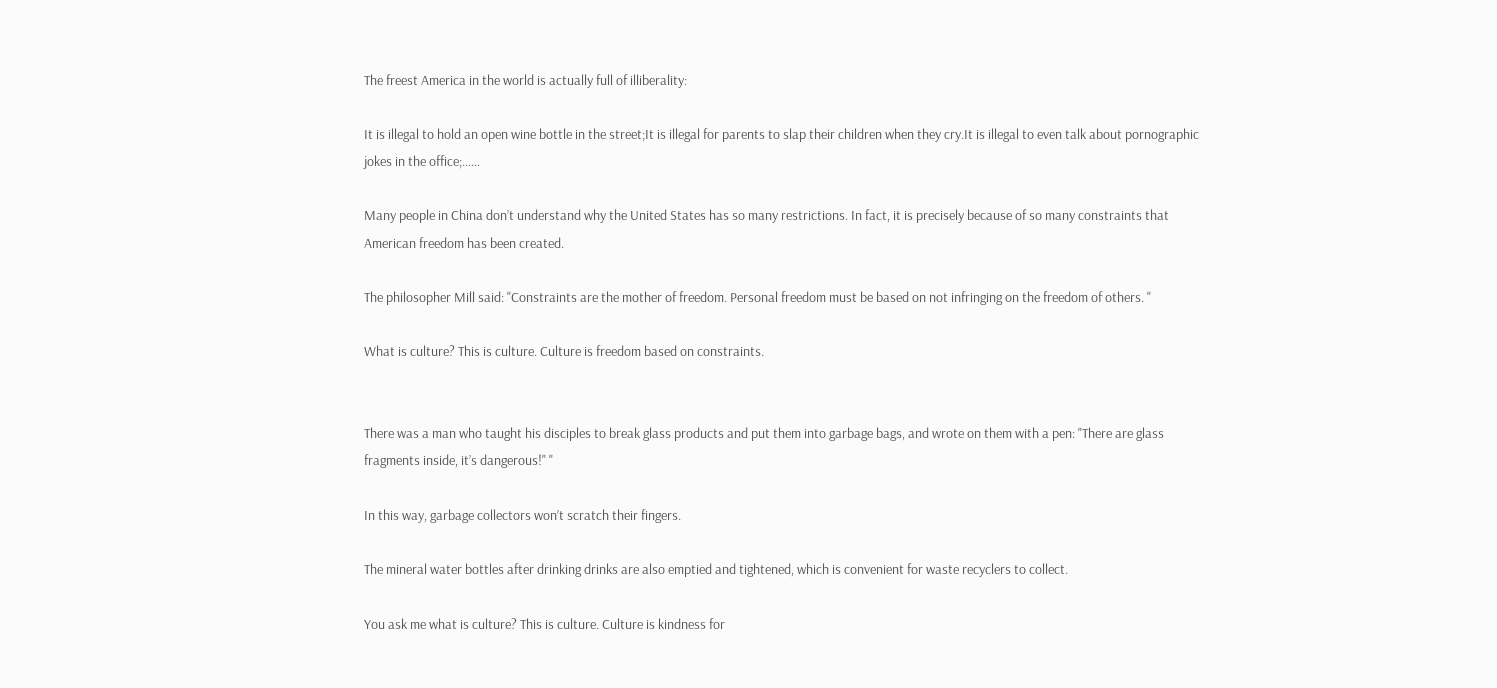The freest America in the world is actually full of illiberality:

It is illegal to hold an open wine bottle in the street;It is illegal for parents to slap their children when they cry.It is illegal to even talk about pornographic jokes in the office;……

Many people in China don’t understand why the United States has so many restrictions. In fact, it is precisely because of so many constraints that American freedom has been created.

The philosopher Mill said: "Constraints are the mother of freedom. Personal freedom must be based on not infringing on the freedom of others. "

What is culture? This is culture. Culture is freedom based on constraints.


There was a man who taught his disciples to break glass products and put them into garbage bags, and wrote on them with a pen: "There are glass fragments inside, it’s dangerous!" "

In this way, garbage collectors won’t scratch their fingers.

The mineral water bottles after drinking drinks are also emptied and tightened, which is convenient for waste recyclers to collect.

You ask me what is culture? This is culture. Culture is kindness for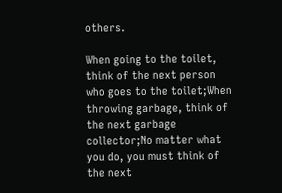others.

When going to the toilet, think of the next person who goes to the toilet;When throwing garbage, think of the next garbage collector;No matter what you do, you must think of the next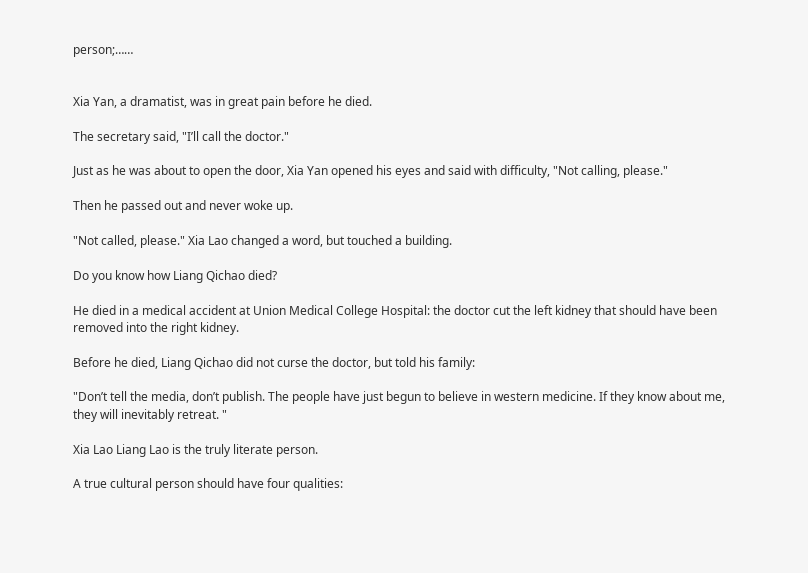person;……


Xia Yan, a dramatist, was in great pain before he died.

The secretary said, "I’ll call the doctor."

Just as he was about to open the door, Xia Yan opened his eyes and said with difficulty, "Not calling, please."

Then he passed out and never woke up.

"Not called, please." Xia Lao changed a word, but touched a building.

Do you know how Liang Qichao died?

He died in a medical accident at Union Medical College Hospital: the doctor cut the left kidney that should have been removed into the right kidney.

Before he died, Liang Qichao did not curse the doctor, but told his family:

"Don’t tell the media, don’t publish. The people have just begun to believe in western medicine. If they know about me, they will inevitably retreat. "

Xia Lao Liang Lao is the truly literate person.

A true cultural person should have four qualities: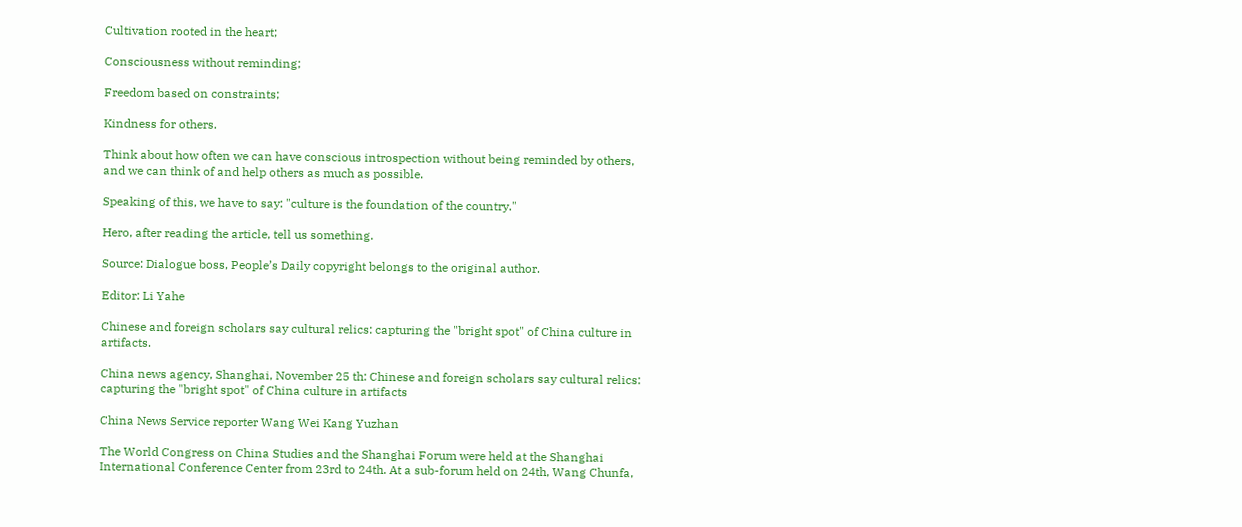Cultivation rooted in the heart;

Consciousness without reminding;

Freedom based on constraints;

Kindness for others.

Think about how often we can have conscious introspection without being reminded by others, and we can think of and help others as much as possible.

Speaking of this, we have to say: "culture is the foundation of the country."

Hero, after reading the article, tell us something.

Source: Dialogue boss, People’s Daily copyright belongs to the original author.

Editor: Li Yahe

Chinese and foreign scholars say cultural relics: capturing the "bright spot" of China culture in artifacts.

China news agency, Shanghai, November 25 th: Chinese and foreign scholars say cultural relics: capturing the "bright spot" of China culture in artifacts

China News Service reporter Wang Wei Kang Yuzhan

The World Congress on China Studies and the Shanghai Forum were held at the Shanghai International Conference Center from 23rd to 24th. At a sub-forum held on 24th, Wang Chunfa,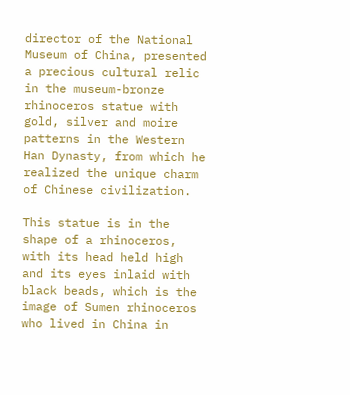director of the National Museum of China, presented a precious cultural relic in the museum-bronze rhinoceros statue with gold, silver and moire patterns in the Western Han Dynasty, from which he realized the unique charm of Chinese civilization.

This statue is in the shape of a rhinoceros, with its head held high and its eyes inlaid with black beads, which is the image of Sumen rhinoceros who lived in China in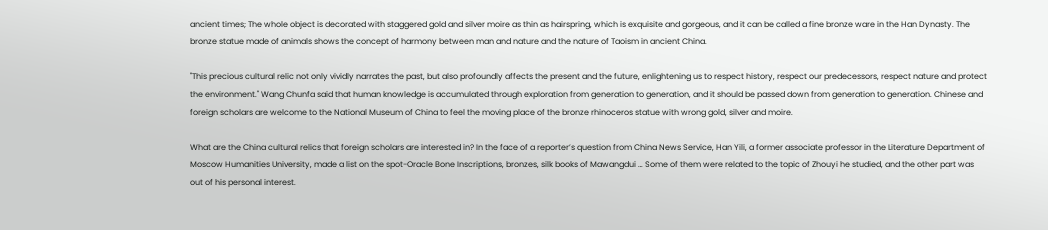ancient times; The whole object is decorated with staggered gold and silver moire as thin as hairspring, which is exquisite and gorgeous, and it can be called a fine bronze ware in the Han Dynasty. The bronze statue made of animals shows the concept of harmony between man and nature and the nature of Taoism in ancient China.

"This precious cultural relic not only vividly narrates the past, but also profoundly affects the present and the future, enlightening us to respect history, respect our predecessors, respect nature and protect the environment." Wang Chunfa said that human knowledge is accumulated through exploration from generation to generation, and it should be passed down from generation to generation. Chinese and foreign scholars are welcome to the National Museum of China to feel the moving place of the bronze rhinoceros statue with wrong gold, silver and moire.

What are the China cultural relics that foreign scholars are interested in? In the face of a reporter’s question from China News Service, Han Yili, a former associate professor in the Literature Department of Moscow Humanities University, made a list on the spot-Oracle Bone Inscriptions, bronzes, silk books of Mawangdui … Some of them were related to the topic of Zhouyi he studied, and the other part was out of his personal interest.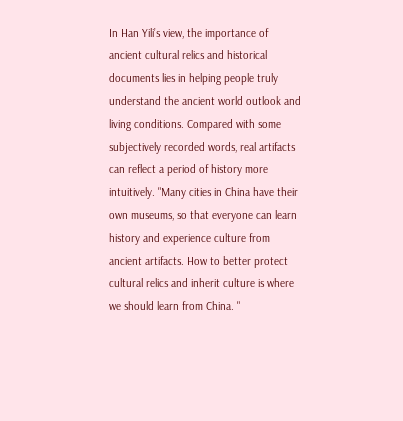In Han Yili’s view, the importance of ancient cultural relics and historical documents lies in helping people truly understand the ancient world outlook and living conditions. Compared with some subjectively recorded words, real artifacts can reflect a period of history more intuitively. "Many cities in China have their own museums, so that everyone can learn history and experience culture from ancient artifacts. How to better protect cultural relics and inherit culture is where we should learn from China. "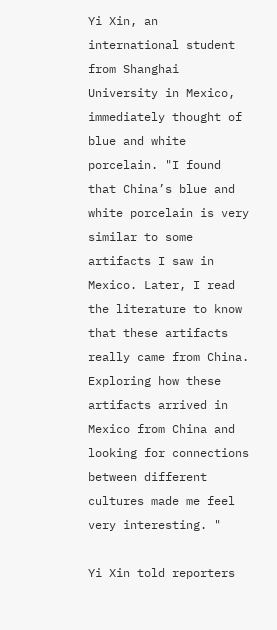Yi Xin, an international student from Shanghai University in Mexico, immediately thought of blue and white porcelain. "I found that China’s blue and white porcelain is very similar to some artifacts I saw in Mexico. Later, I read the literature to know that these artifacts really came from China. Exploring how these artifacts arrived in Mexico from China and looking for connections between different cultures made me feel very interesting. "

Yi Xin told reporters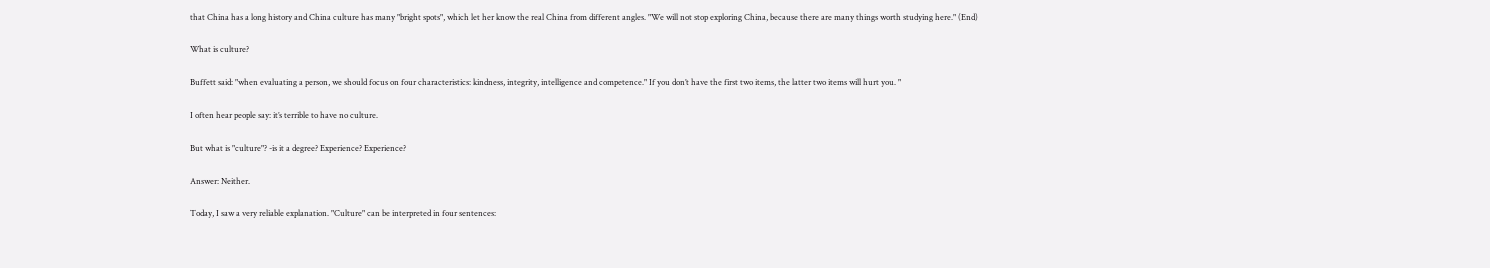that China has a long history and China culture has many "bright spots", which let her know the real China from different angles. "We will not stop exploring China, because there are many things worth studying here." (End)

What is culture?

Buffett said: "when evaluating a person, we should focus on four characteristics: kindness, integrity, intelligence and competence." If you don’t have the first two items, the latter two items will hurt you. "

I often hear people say: it’s terrible to have no culture.

But what is "culture"? -is it a degree? Experience? Experience?

Answer: Neither.

Today, I saw a very reliable explanation. "Culture" can be interpreted in four sentences: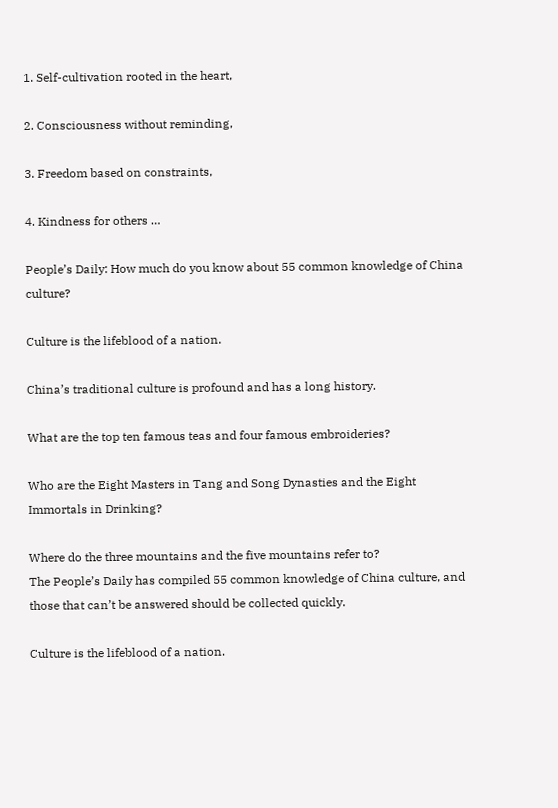1. Self-cultivation rooted in the heart,

2. Consciousness without reminding,

3. Freedom based on constraints,

4. Kindness for others …

People’s Daily: How much do you know about 55 common knowledge of China culture?

Culture is the lifeblood of a nation.

China’s traditional culture is profound and has a long history.

What are the top ten famous teas and four famous embroideries?

Who are the Eight Masters in Tang and Song Dynasties and the Eight Immortals in Drinking?

Where do the three mountains and the five mountains refer to?
The People’s Daily has compiled 55 common knowledge of China culture, and those that can’t be answered should be collected quickly.

Culture is the lifeblood of a nation.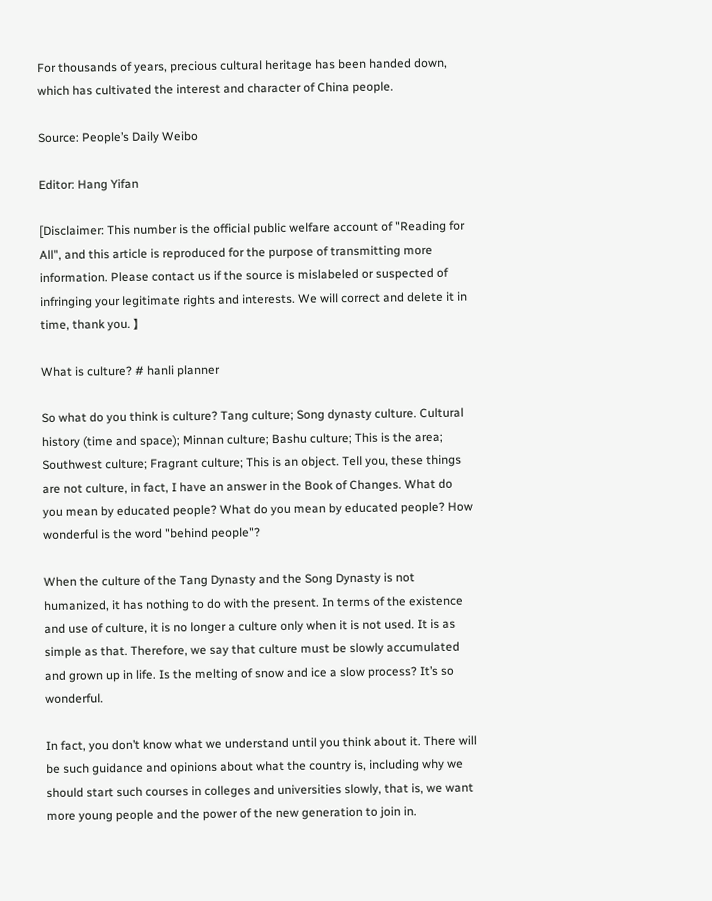For thousands of years, precious cultural heritage has been handed down, which has cultivated the interest and character of China people.

Source: People’s Daily Weibo

Editor: Hang Yifan

[Disclaimer: This number is the official public welfare account of "Reading for All", and this article is reproduced for the purpose of transmitting more information. Please contact us if the source is mislabeled or suspected of infringing your legitimate rights and interests. We will correct and delete it in time, thank you. 】

What is culture? # hanli planner

So what do you think is culture? Tang culture; Song dynasty culture. Cultural history (time and space); Minnan culture; Bashu culture; This is the area; Southwest culture; Fragrant culture; This is an object. Tell you, these things are not culture, in fact, I have an answer in the Book of Changes. What do you mean by educated people? What do you mean by educated people? How wonderful is the word "behind people"?

When the culture of the Tang Dynasty and the Song Dynasty is not humanized, it has nothing to do with the present. In terms of the existence and use of culture, it is no longer a culture only when it is not used. It is as simple as that. Therefore, we say that culture must be slowly accumulated and grown up in life. Is the melting of snow and ice a slow process? It’s so wonderful.

In fact, you don’t know what we understand until you think about it. There will be such guidance and opinions about what the country is, including why we should start such courses in colleges and universities slowly, that is, we want more young people and the power of the new generation to join in.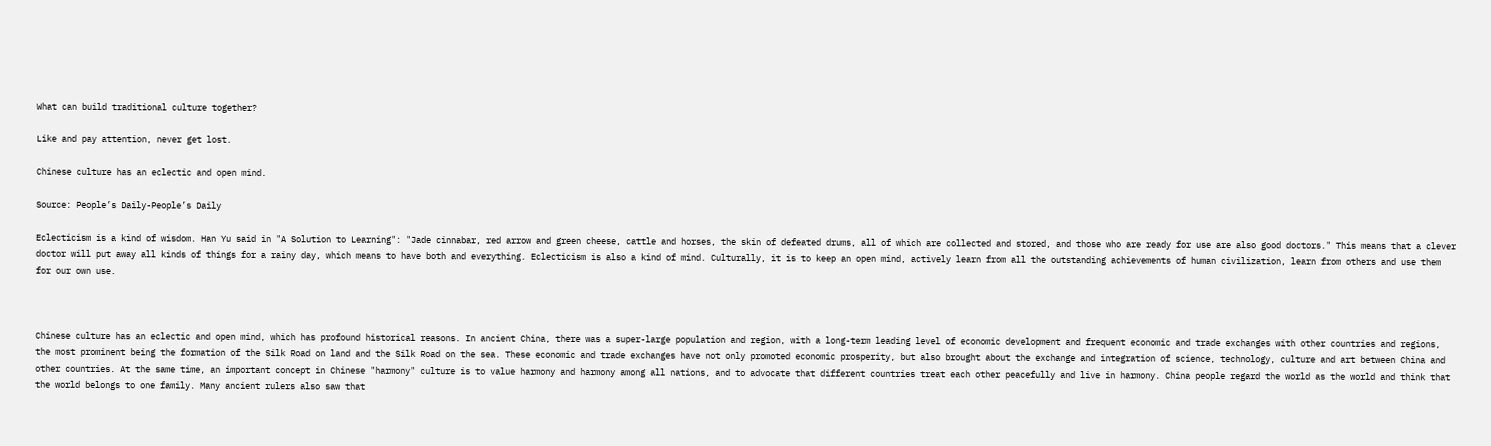What can build traditional culture together?

Like and pay attention, never get lost.

Chinese culture has an eclectic and open mind.

Source: People’s Daily-People’s Daily

Eclecticism is a kind of wisdom. Han Yu said in "A Solution to Learning": "Jade cinnabar, red arrow and green cheese, cattle and horses, the skin of defeated drums, all of which are collected and stored, and those who are ready for use are also good doctors." This means that a clever doctor will put away all kinds of things for a rainy day, which means to have both and everything. Eclecticism is also a kind of mind. Culturally, it is to keep an open mind, actively learn from all the outstanding achievements of human civilization, learn from others and use them for our own use.



Chinese culture has an eclectic and open mind, which has profound historical reasons. In ancient China, there was a super-large population and region, with a long-term leading level of economic development and frequent economic and trade exchanges with other countries and regions, the most prominent being the formation of the Silk Road on land and the Silk Road on the sea. These economic and trade exchanges have not only promoted economic prosperity, but also brought about the exchange and integration of science, technology, culture and art between China and other countries. At the same time, an important concept in Chinese "harmony" culture is to value harmony and harmony among all nations, and to advocate that different countries treat each other peacefully and live in harmony. China people regard the world as the world and think that the world belongs to one family. Many ancient rulers also saw that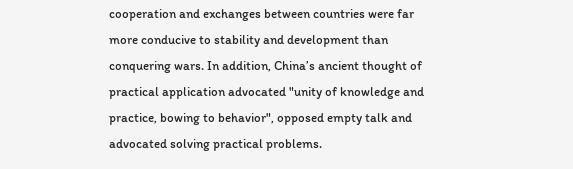cooperation and exchanges between countries were far more conducive to stability and development than conquering wars. In addition, China’s ancient thought of practical application advocated "unity of knowledge and practice, bowing to behavior", opposed empty talk and advocated solving practical problems.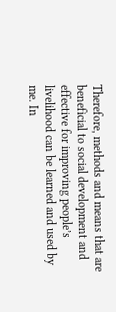Therefore, methods and means that are beneficial to social development and effective for improving people’s livelihood can be learned and used by me. In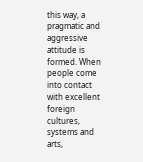this way, a pragmatic and aggressive attitude is formed. When people come into contact with excellent foreign cultures, systems and arts,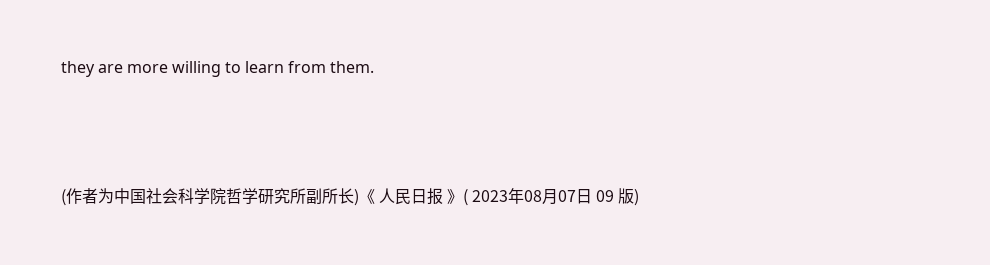they are more willing to learn from them.





(作者为中国社会科学院哲学研究所副所长)《 人民日报 》( 2023年08月07日 09 版)